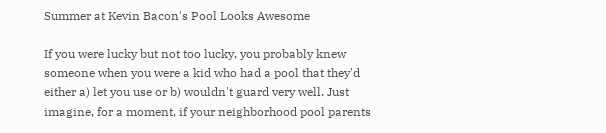Summer at Kevin Bacon's Pool Looks Awesome

If you were lucky but not too lucky, you probably knew someone when you were a kid who had a pool that they'd either a) let you use or b) wouldn't guard very well. Just imagine, for a moment, if your neighborhood pool parents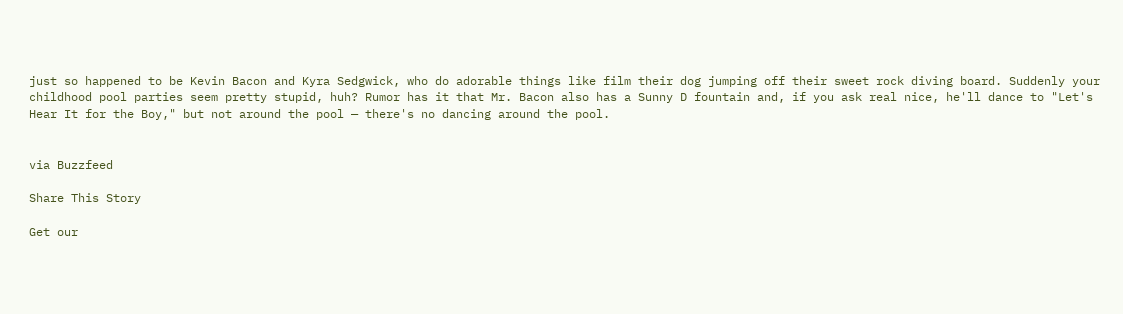just so happened to be Kevin Bacon and Kyra Sedgwick, who do adorable things like film their dog jumping off their sweet rock diving board. Suddenly your childhood pool parties seem pretty stupid, huh? Rumor has it that Mr. Bacon also has a Sunny D fountain and, if you ask real nice, he'll dance to "Let's Hear It for the Boy," but not around the pool — there's no dancing around the pool.


via Buzzfeed

Share This Story

Get our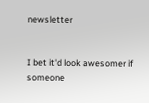newsletter


I bet it'd look awesomer if someone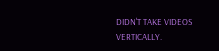DIDN'T TAKE VIDEOS VERTICALLY.